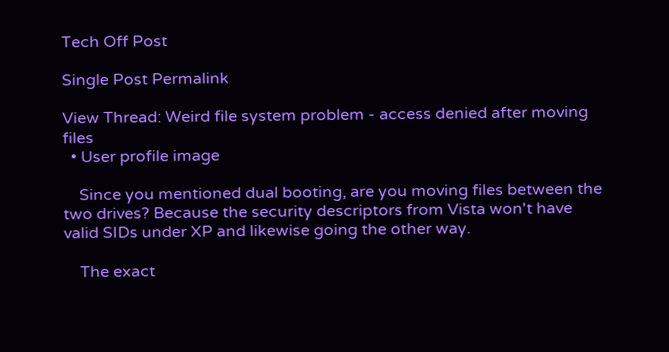Tech Off Post

Single Post Permalink

View Thread: Weird file system problem - access denied after moving files
  • User profile image

    Since you mentioned dual booting, are you moving files between the two drives? Because the security descriptors from Vista won't have valid SIDs under XP and likewise going the other way.

    The exact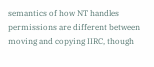semantics of how NT handles permissions are different between moving and copying IIRC, though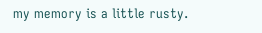my memory is a little rusty.